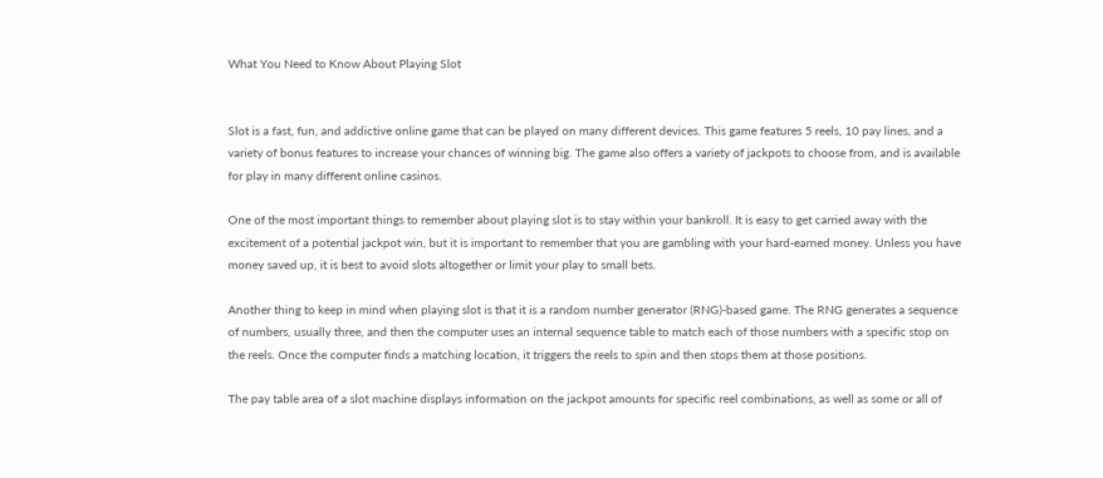What You Need to Know About Playing Slot


Slot is a fast, fun, and addictive online game that can be played on many different devices. This game features 5 reels, 10 pay lines, and a variety of bonus features to increase your chances of winning big. The game also offers a variety of jackpots to choose from, and is available for play in many different online casinos.

One of the most important things to remember about playing slot is to stay within your bankroll. It is easy to get carried away with the excitement of a potential jackpot win, but it is important to remember that you are gambling with your hard-earned money. Unless you have money saved up, it is best to avoid slots altogether or limit your play to small bets.

Another thing to keep in mind when playing slot is that it is a random number generator (RNG)-based game. The RNG generates a sequence of numbers, usually three, and then the computer uses an internal sequence table to match each of those numbers with a specific stop on the reels. Once the computer finds a matching location, it triggers the reels to spin and then stops them at those positions.

The pay table area of a slot machine displays information on the jackpot amounts for specific reel combinations, as well as some or all of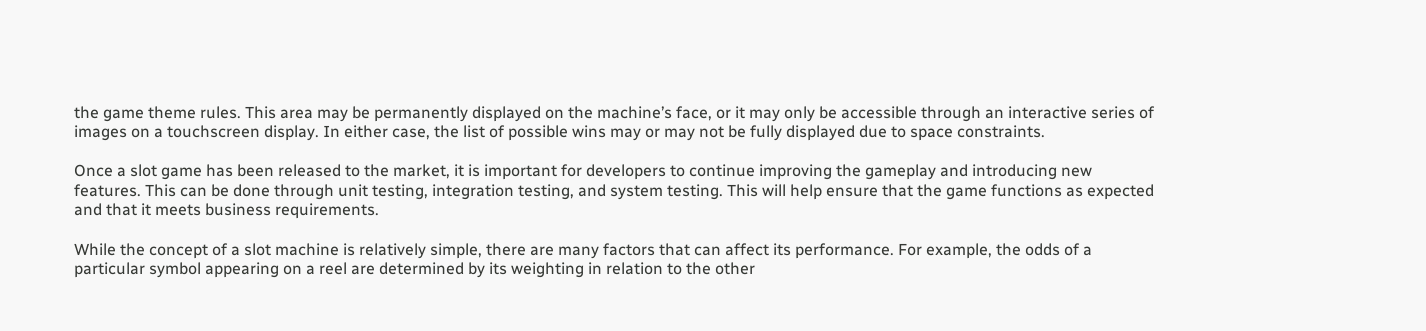the game theme rules. This area may be permanently displayed on the machine’s face, or it may only be accessible through an interactive series of images on a touchscreen display. In either case, the list of possible wins may or may not be fully displayed due to space constraints.

Once a slot game has been released to the market, it is important for developers to continue improving the gameplay and introducing new features. This can be done through unit testing, integration testing, and system testing. This will help ensure that the game functions as expected and that it meets business requirements.

While the concept of a slot machine is relatively simple, there are many factors that can affect its performance. For example, the odds of a particular symbol appearing on a reel are determined by its weighting in relation to the other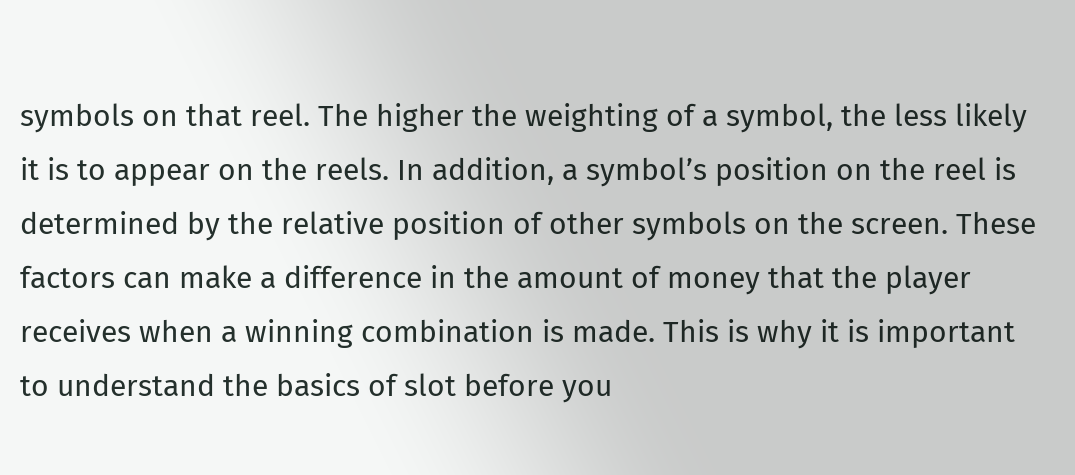symbols on that reel. The higher the weighting of a symbol, the less likely it is to appear on the reels. In addition, a symbol’s position on the reel is determined by the relative position of other symbols on the screen. These factors can make a difference in the amount of money that the player receives when a winning combination is made. This is why it is important to understand the basics of slot before you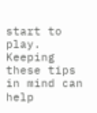start to play. Keeping these tips in mind can help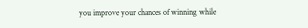you improve your chances of winning while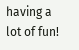having a lot of fun!